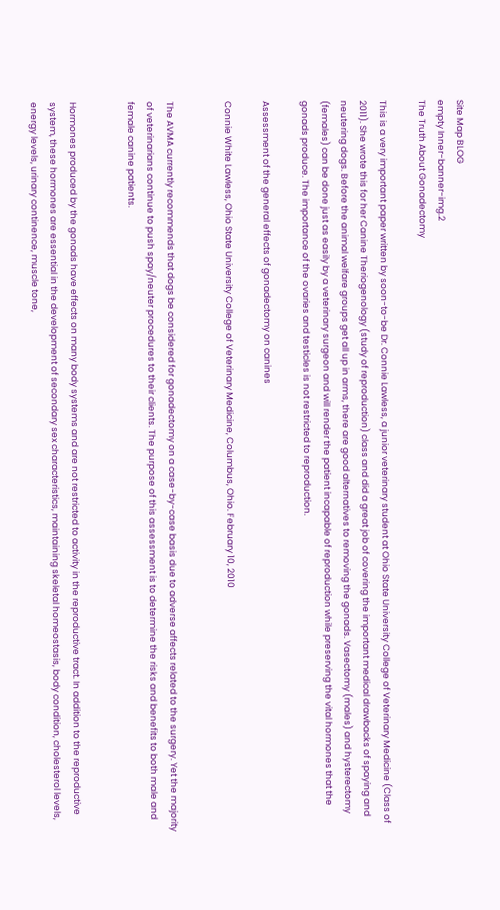Site Map BLOG
empty Inner-banner-img.2
The Truth About Gonadectomy

This is a very important paper written by soon-to-be Dr. Connie Lawless, a junior veterinary student at Ohio State University College of Veterinary Medicine (Class of 2011). She wrote this for her Canine Theriogenology (study of reproduction) class and did a great job of covering the important medical drawbacks of spaying and neutering dogs. Before the animal welfare groups get all up in arms, there are good alternatives to removing the gonads. Vasectomy (males) and hysterectomy (females) can be done just as easily by a veterinary surgeon and will render the patient incapable of reproduction while preserving the vital hormones that the gonads produce. The importance of the ovaries and testicles is not restricted to reproduction.

Assessment of the general effects of gonadectomy on canines

Connie White Lawless, Ohio State University College of Veterinary Medicine, Columbus, Ohio. February 10, 2010


The AVMA currently recommends that dogs be considered for gonadectomy on a case-by-case basis due to adverse affects related to the surgery. Yet the majority of veterinarians continue to push spay/neuter procedures to their clients. The purpose of this assessment is to determine the risks and benefits to both male and female canine patients.


Hormones produced by the gonads have effects on many body systems and are not restricted to activity in the reproductive tract. In addition to the reproductive system, these hormones are essential in the development of secondary sex characteristics, maintaining skeletal homeostasis, body condition, cholesterol levels, energy levels, urinary continence, muscle tone,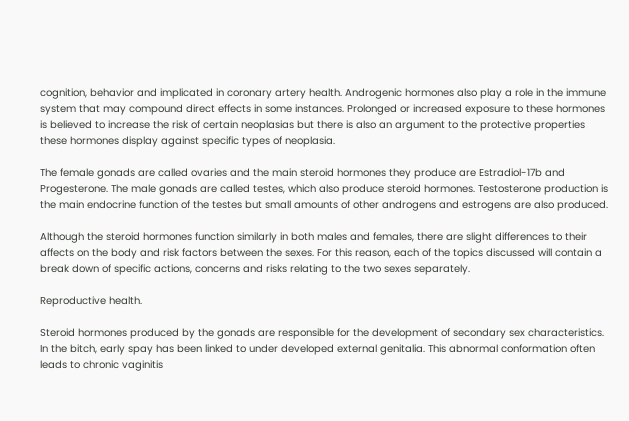cognition, behavior and implicated in coronary artery health. Androgenic hormones also play a role in the immune system that may compound direct effects in some instances. Prolonged or increased exposure to these hormones is believed to increase the risk of certain neoplasias but there is also an argument to the protective properties these hormones display against specific types of neoplasia.

The female gonads are called ovaries and the main steroid hormones they produce are Estradiol-17b and Progesterone. The male gonads are called testes, which also produce steroid hormones. Testosterone production is the main endocrine function of the testes but small amounts of other androgens and estrogens are also produced.

Although the steroid hormones function similarly in both males and females, there are slight differences to their affects on the body and risk factors between the sexes. For this reason, each of the topics discussed will contain a break down of specific actions, concerns and risks relating to the two sexes separately.

Reproductive health.

Steroid hormones produced by the gonads are responsible for the development of secondary sex characteristics. In the bitch, early spay has been linked to under developed external genitalia. This abnormal conformation often leads to chronic vaginitis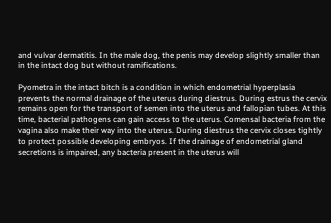and vulvar dermatitis. In the male dog, the penis may develop slightly smaller than in the intact dog but without ramifications.

Pyometra in the intact bitch is a condition in which endometrial hyperplasia prevents the normal drainage of the uterus during diestrus. During estrus the cervix remains open for the transport of semen into the uterus and fallopian tubes. At this time, bacterial pathogens can gain access to the uterus. Comensal bacteria from the vagina also make their way into the uterus. During diestrus the cervix closes tightly to protect possible developing embryos. If the drainage of endometrial gland secretions is impaired, any bacteria present in the uterus will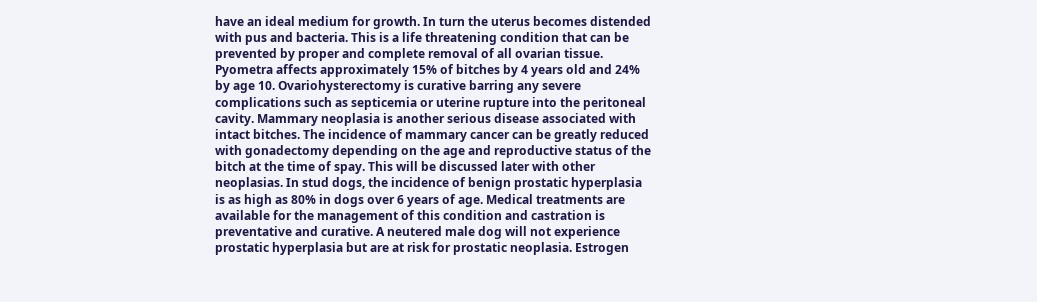have an ideal medium for growth. In turn the uterus becomes distended with pus and bacteria. This is a life threatening condition that can be prevented by proper and complete removal of all ovarian tissue. Pyometra affects approximately 15% of bitches by 4 years old and 24% by age 10. Ovariohysterectomy is curative barring any severe complications such as septicemia or uterine rupture into the peritoneal cavity. Mammary neoplasia is another serious disease associated with intact bitches. The incidence of mammary cancer can be greatly reduced with gonadectomy depending on the age and reproductive status of the bitch at the time of spay. This will be discussed later with other neoplasias. In stud dogs, the incidence of benign prostatic hyperplasia is as high as 80% in dogs over 6 years of age. Medical treatments are available for the management of this condition and castration is preventative and curative. A neutered male dog will not experience prostatic hyperplasia but are at risk for prostatic neoplasia. Estrogen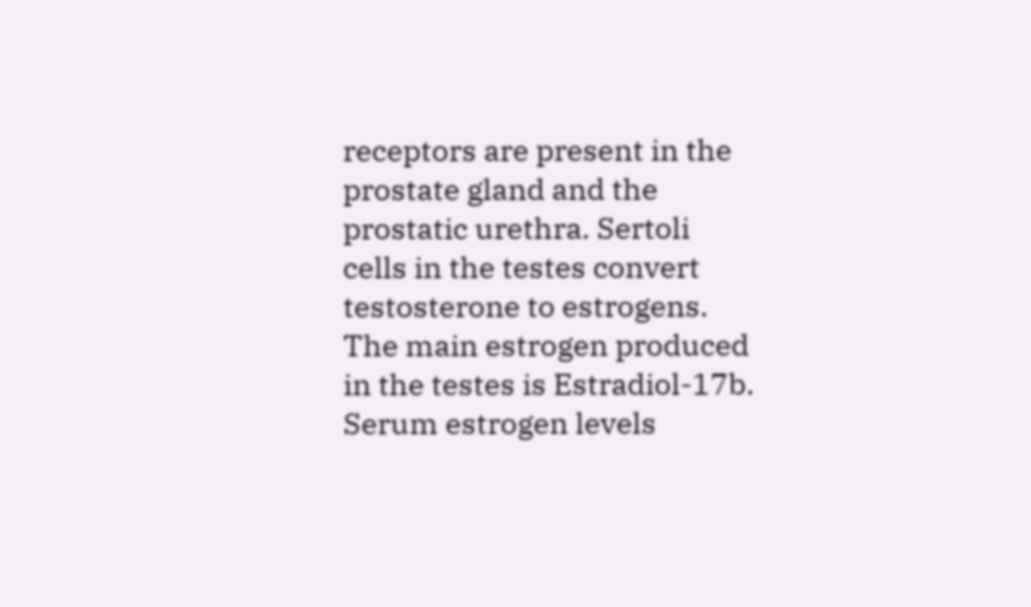receptors are present in the prostate gland and the prostatic urethra. Sertoli cells in the testes convert testosterone to estrogens. The main estrogen produced in the testes is Estradiol-17b. Serum estrogen levels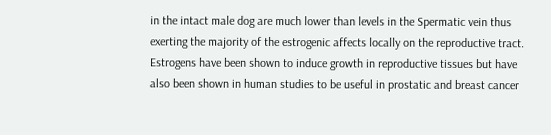in the intact male dog are much lower than levels in the Spermatic vein thus exerting the majority of the estrogenic affects locally on the reproductive tract. Estrogens have been shown to induce growth in reproductive tissues but have also been shown in human studies to be useful in prostatic and breast cancer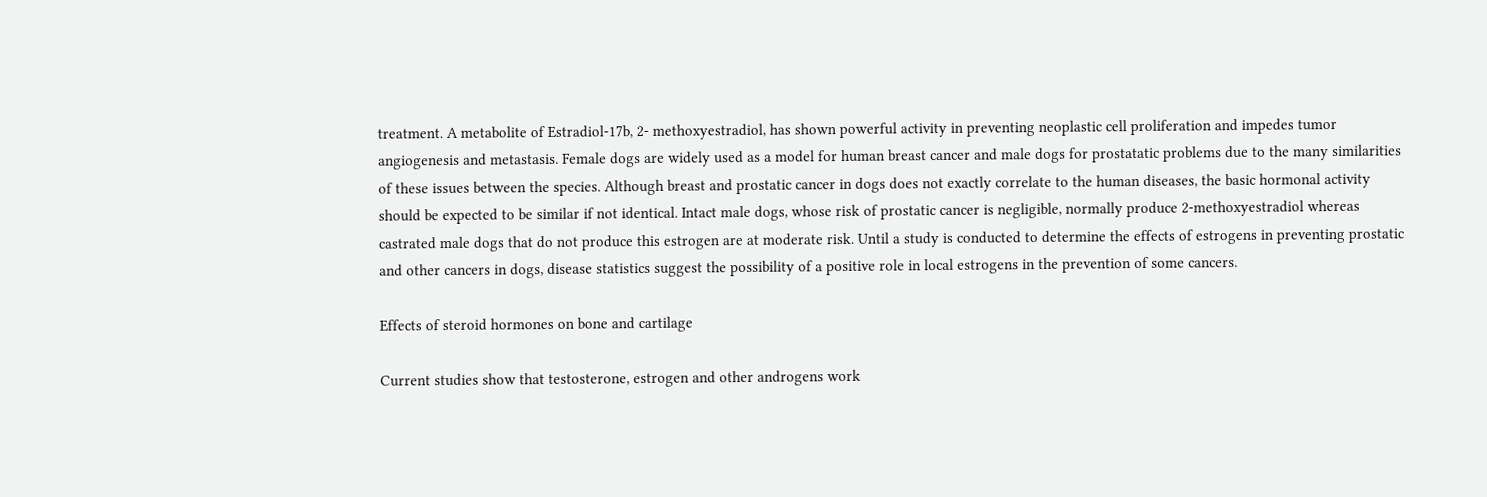treatment. A metabolite of Estradiol-17b, 2- methoxyestradiol, has shown powerful activity in preventing neoplastic cell proliferation and impedes tumor angiogenesis and metastasis. Female dogs are widely used as a model for human breast cancer and male dogs for prostatatic problems due to the many similarities of these issues between the species. Although breast and prostatic cancer in dogs does not exactly correlate to the human diseases, the basic hormonal activity should be expected to be similar if not identical. Intact male dogs, whose risk of prostatic cancer is negligible, normally produce 2-methoxyestradiol whereas castrated male dogs that do not produce this estrogen are at moderate risk. Until a study is conducted to determine the effects of estrogens in preventing prostatic and other cancers in dogs, disease statistics suggest the possibility of a positive role in local estrogens in the prevention of some cancers.

Effects of steroid hormones on bone and cartilage

Current studies show that testosterone, estrogen and other androgens work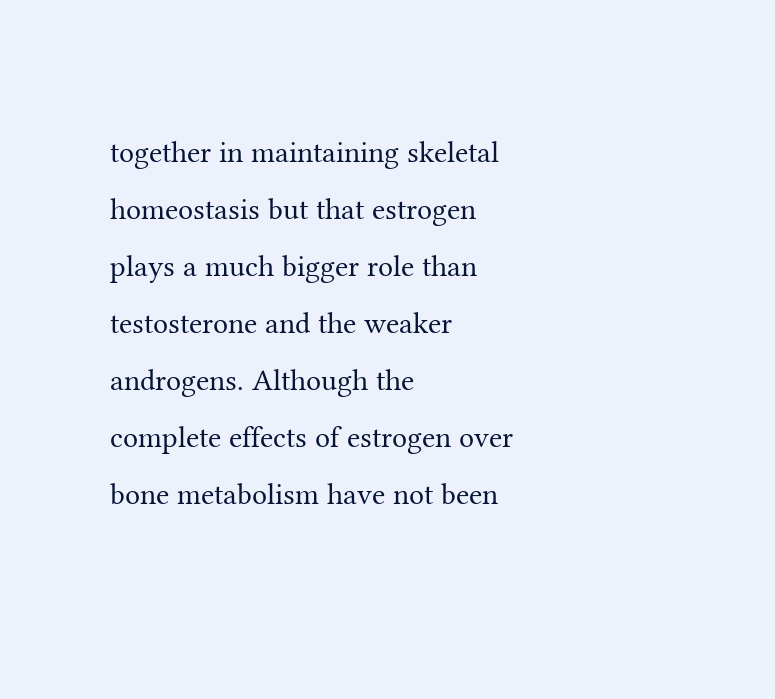together in maintaining skeletal homeostasis but that estrogen plays a much bigger role than testosterone and the weaker androgens. Although the complete effects of estrogen over bone metabolism have not been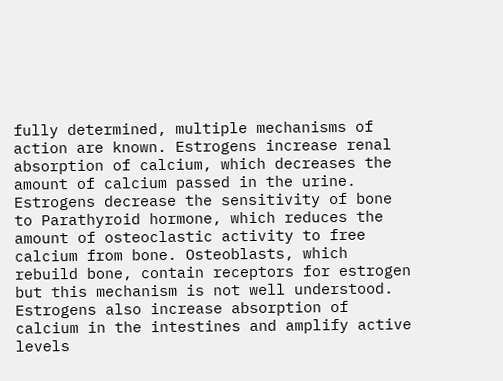fully determined, multiple mechanisms of action are known. Estrogens increase renal absorption of calcium, which decreases the amount of calcium passed in the urine. Estrogens decrease the sensitivity of bone to Parathyroid hormone, which reduces the amount of osteoclastic activity to free calcium from bone. Osteoblasts, which rebuild bone, contain receptors for estrogen but this mechanism is not well understood. Estrogens also increase absorption of calcium in the intestines and amplify active levels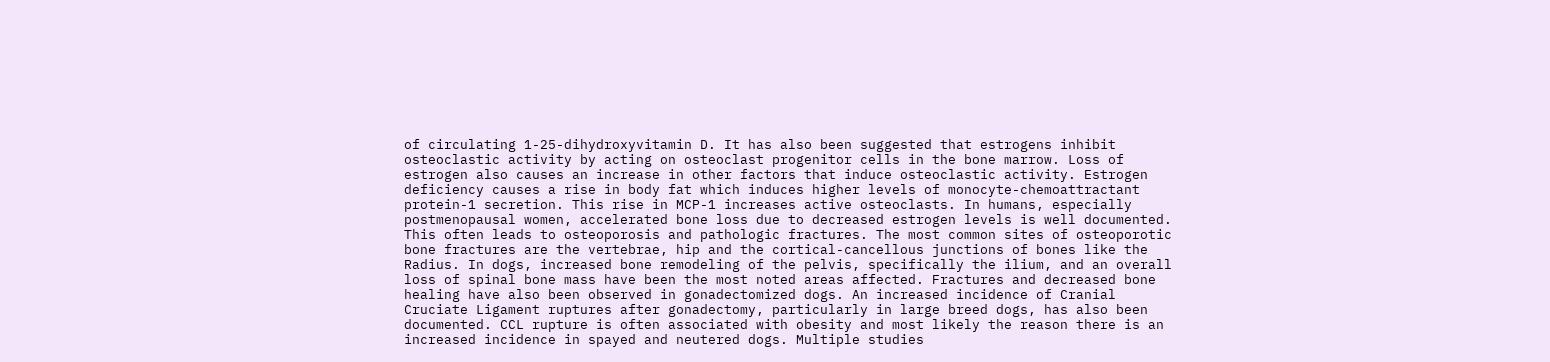of circulating 1-25-dihydroxyvitamin D. It has also been suggested that estrogens inhibit osteoclastic activity by acting on osteoclast progenitor cells in the bone marrow. Loss of estrogen also causes an increase in other factors that induce osteoclastic activity. Estrogen deficiency causes a rise in body fat which induces higher levels of monocyte-chemoattractant protein-1 secretion. This rise in MCP-1 increases active osteoclasts. In humans, especially postmenopausal women, accelerated bone loss due to decreased estrogen levels is well documented. This often leads to osteoporosis and pathologic fractures. The most common sites of osteoporotic bone fractures are the vertebrae, hip and the cortical-cancellous junctions of bones like the Radius. In dogs, increased bone remodeling of the pelvis, specifically the ilium, and an overall loss of spinal bone mass have been the most noted areas affected. Fractures and decreased bone healing have also been observed in gonadectomized dogs. An increased incidence of Cranial Cruciate Ligament ruptures after gonadectomy, particularly in large breed dogs, has also been documented. CCL rupture is often associated with obesity and most likely the reason there is an increased incidence in spayed and neutered dogs. Multiple studies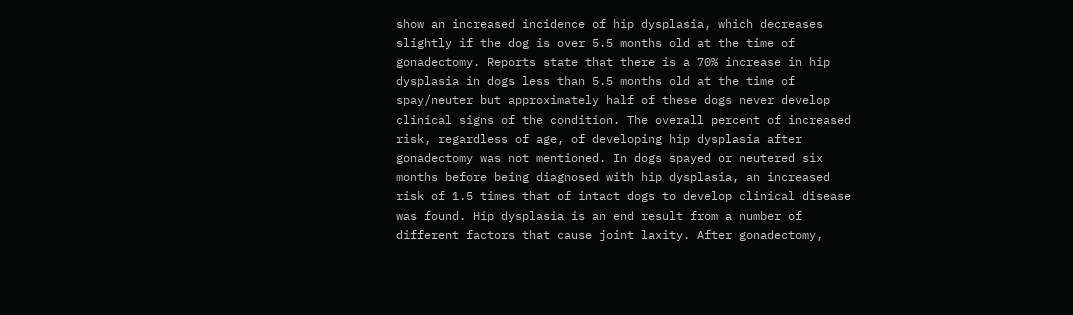show an increased incidence of hip dysplasia, which decreases slightly if the dog is over 5.5 months old at the time of gonadectomy. Reports state that there is a 70% increase in hip dysplasia in dogs less than 5.5 months old at the time of spay/neuter but approximately half of these dogs never develop clinical signs of the condition. The overall percent of increased risk, regardless of age, of developing hip dysplasia after gonadectomy was not mentioned. In dogs spayed or neutered six months before being diagnosed with hip dysplasia, an increased risk of 1.5 times that of intact dogs to develop clinical disease was found. Hip dysplasia is an end result from a number of different factors that cause joint laxity. After gonadectomy,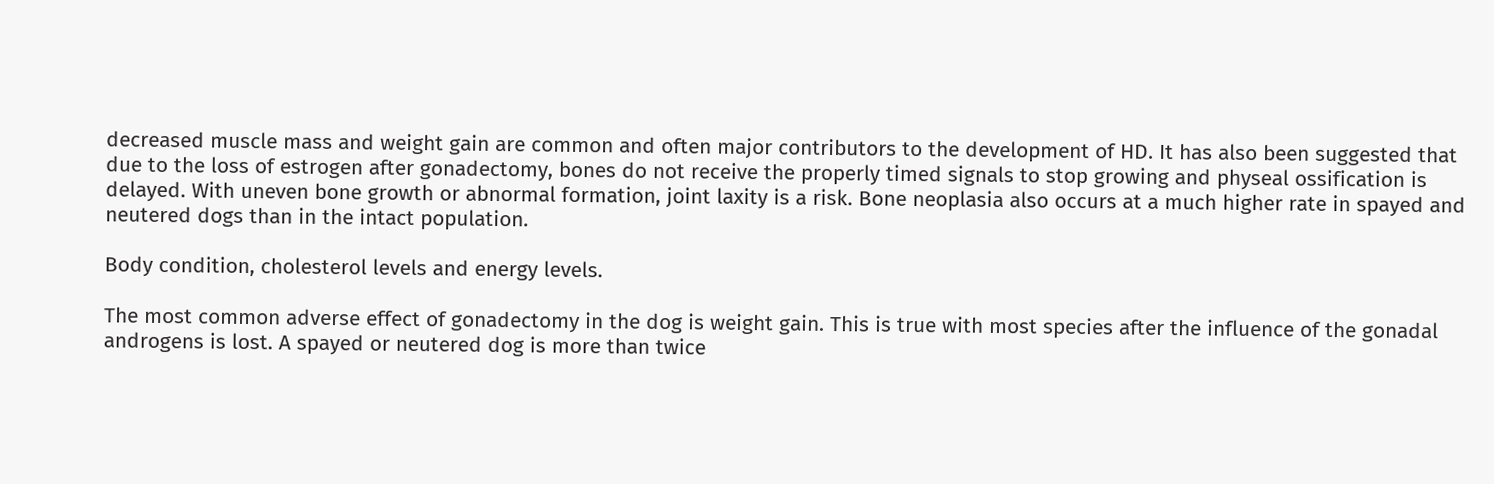decreased muscle mass and weight gain are common and often major contributors to the development of HD. It has also been suggested that due to the loss of estrogen after gonadectomy, bones do not receive the properly timed signals to stop growing and physeal ossification is delayed. With uneven bone growth or abnormal formation, joint laxity is a risk. Bone neoplasia also occurs at a much higher rate in spayed and neutered dogs than in the intact population.

Body condition, cholesterol levels and energy levels.

The most common adverse effect of gonadectomy in the dog is weight gain. This is true with most species after the influence of the gonadal androgens is lost. A spayed or neutered dog is more than twice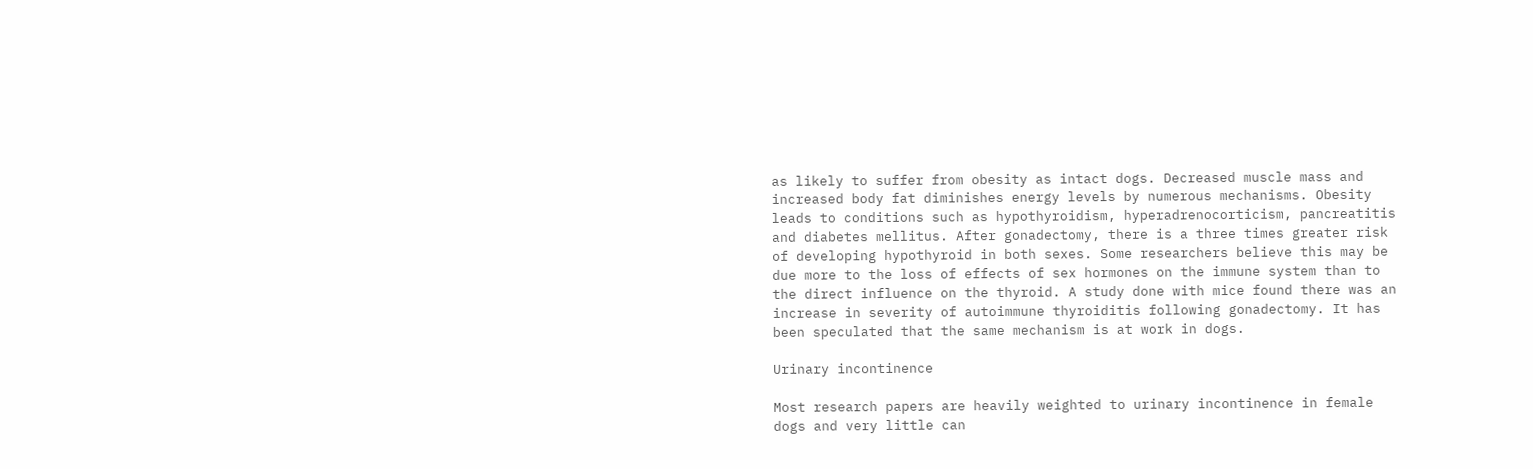as likely to suffer from obesity as intact dogs. Decreased muscle mass and increased body fat diminishes energy levels by numerous mechanisms. Obesity leads to conditions such as hypothyroidism, hyperadrenocorticism, pancreatitis and diabetes mellitus. After gonadectomy, there is a three times greater risk of developing hypothyroid in both sexes. Some researchers believe this may be due more to the loss of effects of sex hormones on the immune system than to the direct influence on the thyroid. A study done with mice found there was an increase in severity of autoimmune thyroiditis following gonadectomy. It has been speculated that the same mechanism is at work in dogs.

Urinary incontinence

Most research papers are heavily weighted to urinary incontinence in female dogs and very little can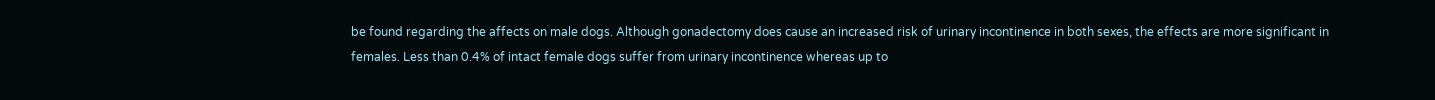be found regarding the affects on male dogs. Although gonadectomy does cause an increased risk of urinary incontinence in both sexes, the effects are more significant in females. Less than 0.4% of intact female dogs suffer from urinary incontinence whereas up to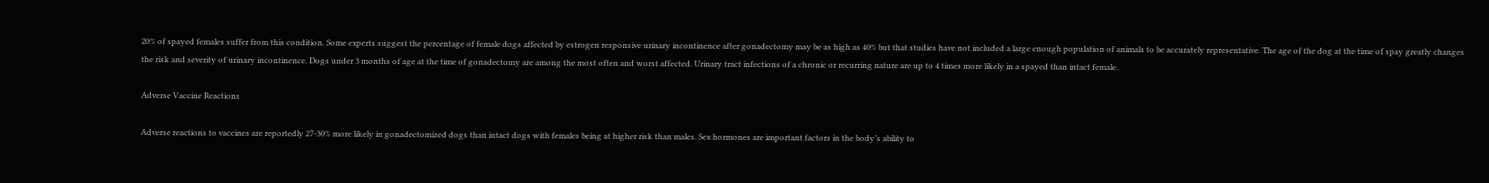20% of spayed females suffer from this condition. Some experts suggest the percentage of female dogs affected by estrogen responsive urinary incontinence after gonadectomy may be as high as 40% but that studies have not included a large enough population of animals to be accurately representative. The age of the dog at the time of spay greatly changes the risk and severity of urinary incontinence. Dogs under 3 months of age at the time of gonadectomy are among the most often and worst affected. Urinary tract infections of a chronic or recurring nature are up to 4 times more likely in a spayed than intact female.

Adverse Vaccine Reactions

Adverse reactions to vaccines are reportedly 27-30% more likely in gonadectomized dogs than intact dogs with females being at higher risk than males. Sex hormones are important factors in the body’s ability to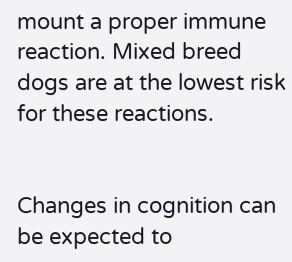mount a proper immune reaction. Mixed breed dogs are at the lowest risk for these reactions.


Changes in cognition can be expected to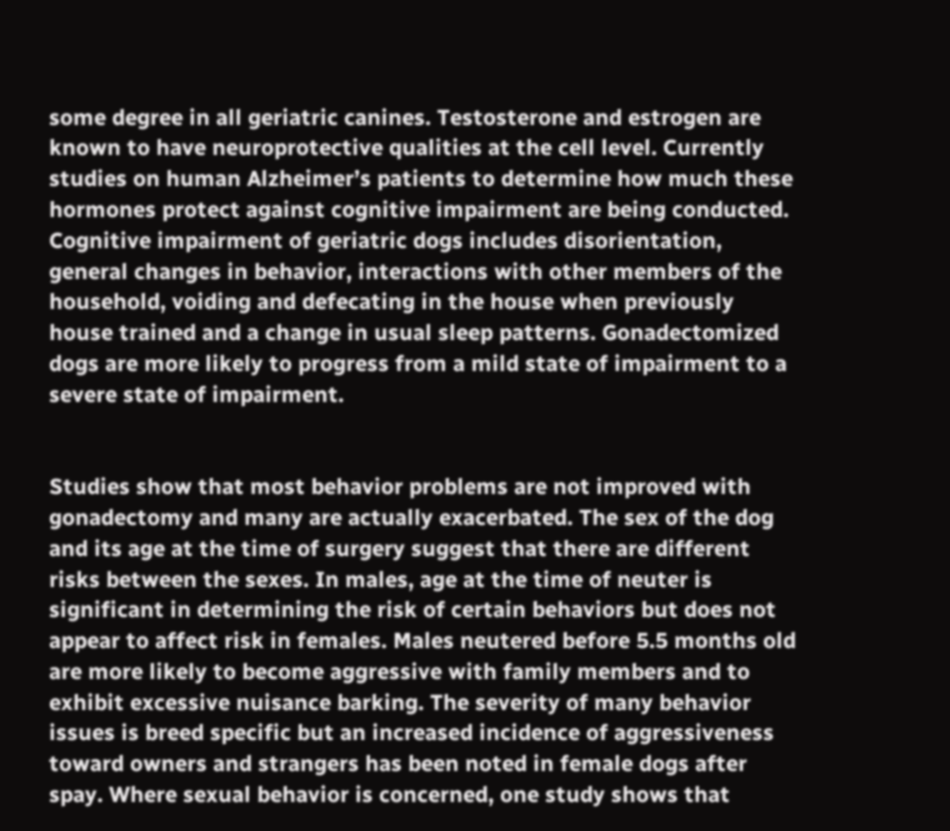some degree in all geriatric canines. Testosterone and estrogen are known to have neuroprotective qualities at the cell level. Currently studies on human Alzheimer’s patients to determine how much these hormones protect against cognitive impairment are being conducted. Cognitive impairment of geriatric dogs includes disorientation, general changes in behavior, interactions with other members of the household, voiding and defecating in the house when previously house trained and a change in usual sleep patterns. Gonadectomized dogs are more likely to progress from a mild state of impairment to a severe state of impairment.


Studies show that most behavior problems are not improved with gonadectomy and many are actually exacerbated. The sex of the dog and its age at the time of surgery suggest that there are different risks between the sexes. In males, age at the time of neuter is significant in determining the risk of certain behaviors but does not appear to affect risk in females. Males neutered before 5.5 months old are more likely to become aggressive with family members and to exhibit excessive nuisance barking. The severity of many behavior issues is breed specific but an increased incidence of aggressiveness toward owners and strangers has been noted in female dogs after spay. Where sexual behavior is concerned, one study shows that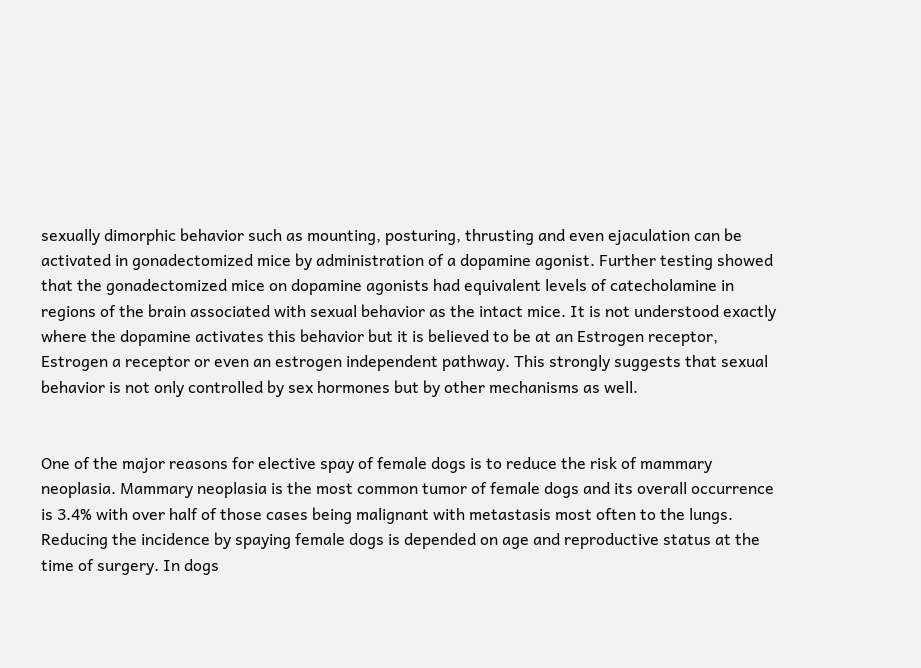sexually dimorphic behavior such as mounting, posturing, thrusting and even ejaculation can be activated in gonadectomized mice by administration of a dopamine agonist. Further testing showed that the gonadectomized mice on dopamine agonists had equivalent levels of catecholamine in regions of the brain associated with sexual behavior as the intact mice. It is not understood exactly where the dopamine activates this behavior but it is believed to be at an Estrogen receptor, Estrogen a receptor or even an estrogen independent pathway. This strongly suggests that sexual behavior is not only controlled by sex hormones but by other mechanisms as well.


One of the major reasons for elective spay of female dogs is to reduce the risk of mammary neoplasia. Mammary neoplasia is the most common tumor of female dogs and its overall occurrence is 3.4% with over half of those cases being malignant with metastasis most often to the lungs. Reducing the incidence by spaying female dogs is depended on age and reproductive status at the time of surgery. In dogs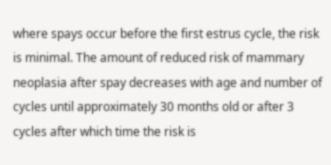where spays occur before the first estrus cycle, the risk is minimal. The amount of reduced risk of mammary neoplasia after spay decreases with age and number of cycles until approximately 30 months old or after 3 cycles after which time the risk is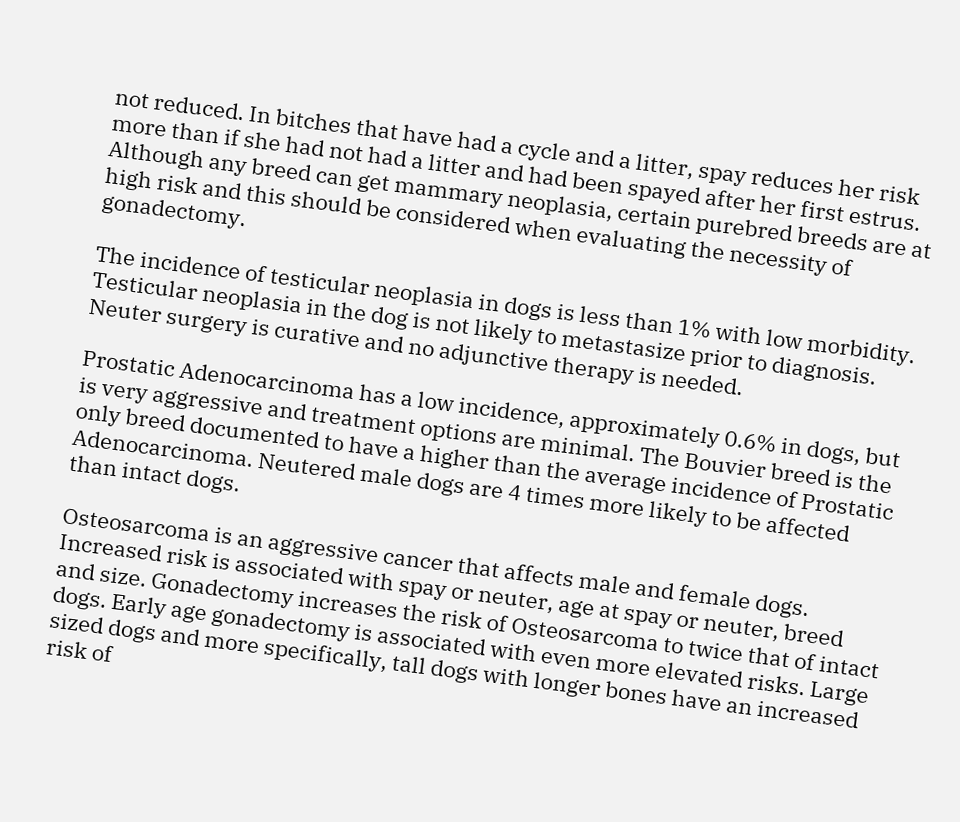not reduced. In bitches that have had a cycle and a litter, spay reduces her risk more than if she had not had a litter and had been spayed after her first estrus. Although any breed can get mammary neoplasia, certain purebred breeds are at high risk and this should be considered when evaluating the necessity of gonadectomy.

The incidence of testicular neoplasia in dogs is less than 1% with low morbidity. Testicular neoplasia in the dog is not likely to metastasize prior to diagnosis. Neuter surgery is curative and no adjunctive therapy is needed.

Prostatic Adenocarcinoma has a low incidence, approximately 0.6% in dogs, but is very aggressive and treatment options are minimal. The Bouvier breed is the only breed documented to have a higher than the average incidence of Prostatic Adenocarcinoma. Neutered male dogs are 4 times more likely to be affected than intact dogs.

Osteosarcoma is an aggressive cancer that affects male and female dogs. Increased risk is associated with spay or neuter, age at spay or neuter, breed and size. Gonadectomy increases the risk of Osteosarcoma to twice that of intact dogs. Early age gonadectomy is associated with even more elevated risks. Large sized dogs and more specifically, tall dogs with longer bones have an increased risk of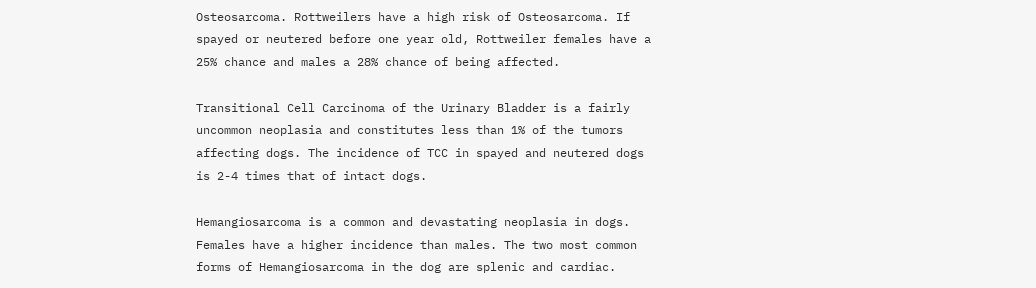Osteosarcoma. Rottweilers have a high risk of Osteosarcoma. If spayed or neutered before one year old, Rottweiler females have a 25% chance and males a 28% chance of being affected.

Transitional Cell Carcinoma of the Urinary Bladder is a fairly uncommon neoplasia and constitutes less than 1% of the tumors affecting dogs. The incidence of TCC in spayed and neutered dogs is 2-4 times that of intact dogs.

Hemangiosarcoma is a common and devastating neoplasia in dogs. Females have a higher incidence than males. The two most common forms of Hemangiosarcoma in the dog are splenic and cardiac.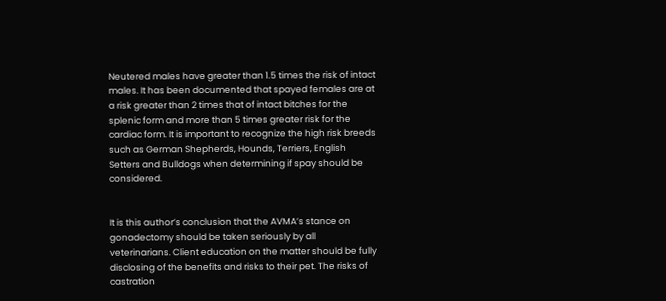Neutered males have greater than 1.5 times the risk of intact males. It has been documented that spayed females are at a risk greater than 2 times that of intact bitches for the splenic form and more than 5 times greater risk for the cardiac form. It is important to recognize the high risk breeds such as German Shepherds, Hounds, Terriers, English Setters and Bulldogs when determining if spay should be considered.


It is this author’s conclusion that the AVMA’s stance on gonadectomy should be taken seriously by all veterinarians. Client education on the matter should be fully disclosing of the benefits and risks to their pet. The risks of castration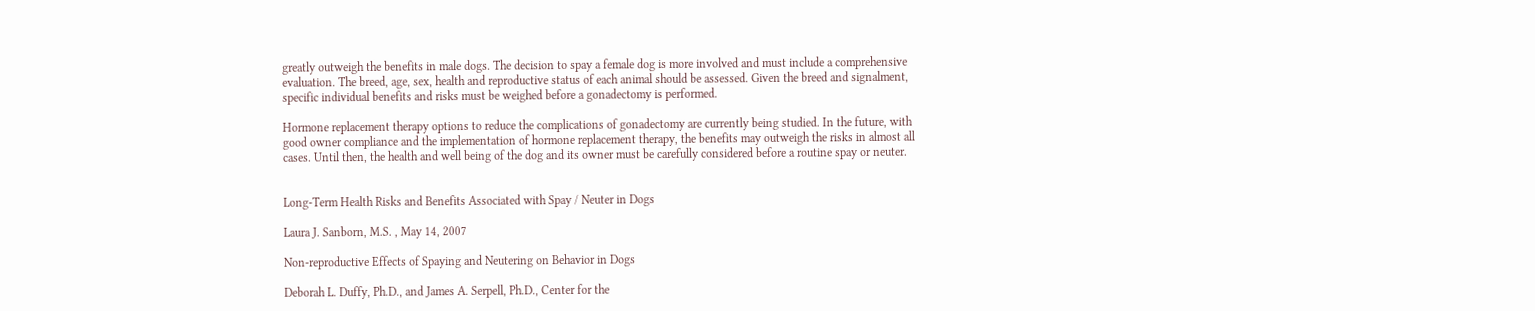greatly outweigh the benefits in male dogs. The decision to spay a female dog is more involved and must include a comprehensive evaluation. The breed, age, sex, health and reproductive status of each animal should be assessed. Given the breed and signalment, specific individual benefits and risks must be weighed before a gonadectomy is performed.

Hormone replacement therapy options to reduce the complications of gonadectomy are currently being studied. In the future, with good owner compliance and the implementation of hormone replacement therapy, the benefits may outweigh the risks in almost all cases. Until then, the health and well being of the dog and its owner must be carefully considered before a routine spay or neuter.


Long-Term Health Risks and Benefits Associated with Spay / Neuter in Dogs

Laura J. Sanborn, M.S. , May 14, 2007

Non-reproductive Effects of Spaying and Neutering on Behavior in Dogs

Deborah L. Duffy, Ph.D., and James A. Serpell, Ph.D., Center for the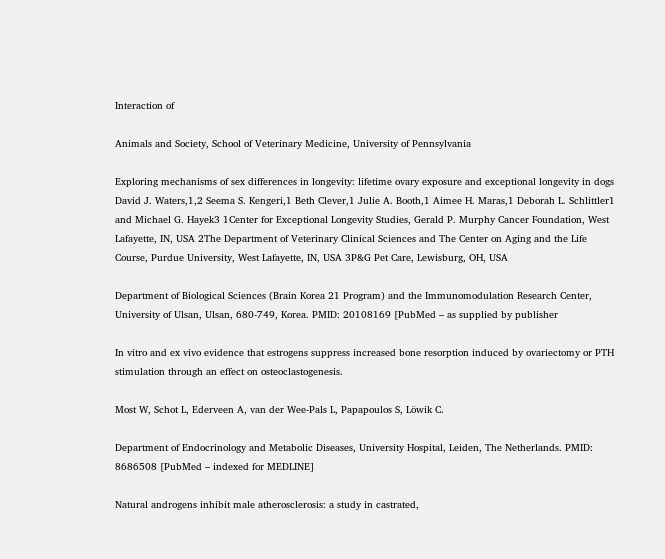Interaction of

Animals and Society, School of Veterinary Medicine, University of Pennsylvania

Exploring mechanisms of sex differences in longevity: lifetime ovary exposure and exceptional longevity in dogs David J. Waters,1,2 Seema S. Kengeri,1 Beth Clever,1 Julie A. Booth,1 Aimee H. Maras,1 Deborah L. Schlittler1 and Michael G. Hayek3 1Center for Exceptional Longevity Studies, Gerald P. Murphy Cancer Foundation, West Lafayette, IN, USA 2The Department of Veterinary Clinical Sciences and The Center on Aging and the Life Course, Purdue University, West Lafayette, IN, USA 3P&G Pet Care, Lewisburg, OH, USA

Department of Biological Sciences (Brain Korea 21 Program) and the Immunomodulation Research Center, University of Ulsan, Ulsan, 680-749, Korea. PMID: 20108169 [PubMed – as supplied by publisher

In vitro and ex vivo evidence that estrogens suppress increased bone resorption induced by ovariectomy or PTH stimulation through an effect on osteoclastogenesis.

Most W, Schot L, Ederveen A, van der Wee-Pals L, Papapoulos S, Löwik C.

Department of Endocrinology and Metabolic Diseases, University Hospital, Leiden, The Netherlands. PMID: 8686508 [PubMed – indexed for MEDLINE]

Natural androgens inhibit male atherosclerosis: a study in castrated,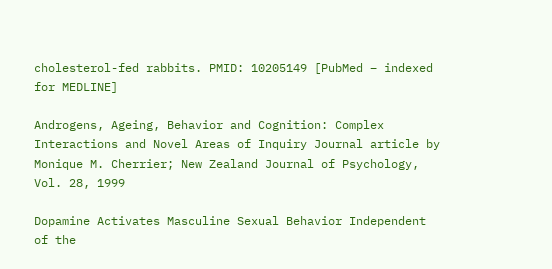cholesterol-fed rabbits. PMID: 10205149 [PubMed – indexed for MEDLINE]

Androgens, Ageing, Behavior and Cognition: Complex Interactions and Novel Areas of Inquiry Journal article by Monique M. Cherrier; New Zealand Journal of Psychology, Vol. 28, 1999

Dopamine Activates Masculine Sexual Behavior Independent of the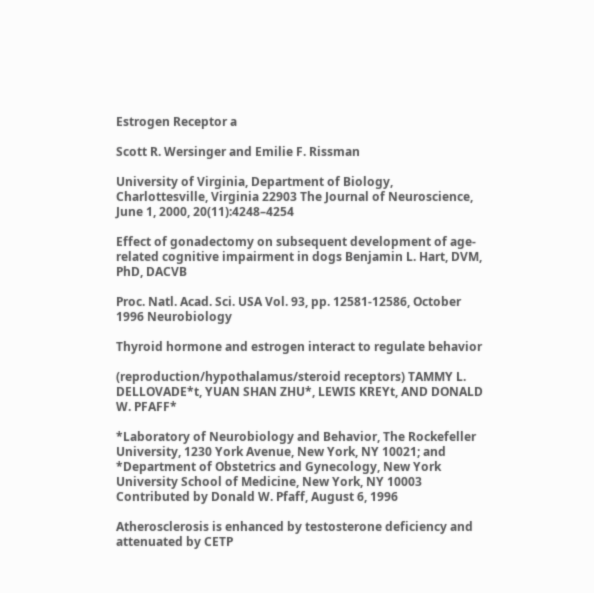Estrogen Receptor a

Scott R. Wersinger and Emilie F. Rissman

University of Virginia, Department of Biology, Charlottesville, Virginia 22903 The Journal of Neuroscience, June 1, 2000, 20(11):4248–4254

Effect of gonadectomy on subsequent development of age-related cognitive impairment in dogs Benjamin L. Hart, DVM, PhD, DACVB

Proc. Natl. Acad. Sci. USA Vol. 93, pp. 12581-12586, October 1996 Neurobiology

Thyroid hormone and estrogen interact to regulate behavior

(reproduction/hypothalamus/steroid receptors) TAMMY L. DELLOVADE*t, YUAN SHAN ZHU*, LEWIS KREYt, AND DONALD W. PFAFF*

*Laboratory of Neurobiology and Behavior, The Rockefeller University, 1230 York Avenue, New York, NY 10021; and *Department of Obstetrics and Gynecology, New York University School of Medicine, New York, NY 10003 Contributed by Donald W. Pfaff, August 6, 1996

Atherosclerosis is enhanced by testosterone deficiency and attenuated by CETP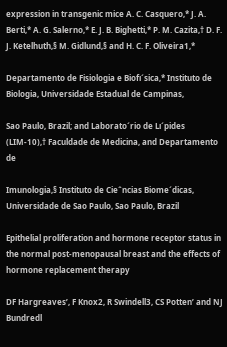expression in transgenic mice A. C. Casquero,* J. A. Berti,* A. G. Salerno,* E. J. B. Bighetti,* P. M. Cazita,† D. F. J. Ketelhuth,§ M. Gidlund,§ and H. C. F. Oliveira1,*

Departamento de Fisiologia e Biofı´sica,* Instituto de Biologia, Universidade Estadual de Campinas,

Sao Paulo, Brazil; and Laborato´rio de Lı´pides (LIM-10),† Faculdade de Medicina, and Departamento de

Imunologia,§ Instituto de Cieˆncias Biome´dicas, Universidade de Sao Paulo, Sao Paulo, Brazil

Epithelial proliferation and hormone receptor status in the normal post-menopausal breast and the effects of hormone replacement therapy

DF Hargreaves’, F Knox2, R Swindell3, CS Potten’ and NJ Bundredl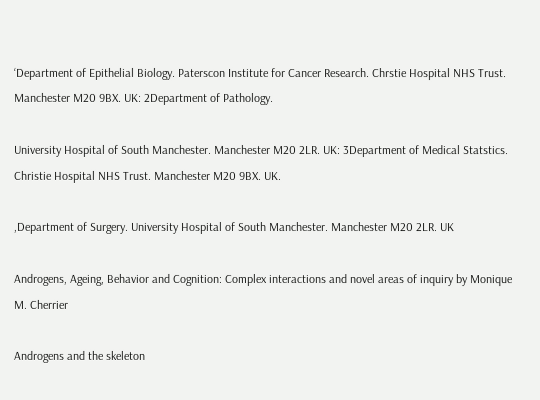‘Department of Epithelial Biology. Paterscon Institute for Cancer Research. Chrstie Hospital NHS Trust. Manchester M20 9BX. UK: 2Department of Pathology.

University Hospital of South Manchester. Manchester M20 2LR. UK: 3Department of Medical Statstics. Christie Hospital NHS Trust. Manchester M20 9BX. UK.

,Department of Surgery. University Hospital of South Manchester. Manchester M20 2LR. UK

Androgens, Ageing, Behavior and Cognition: Complex interactions and novel areas of inquiry by Monique M. Cherrier

Androgens and the skeleton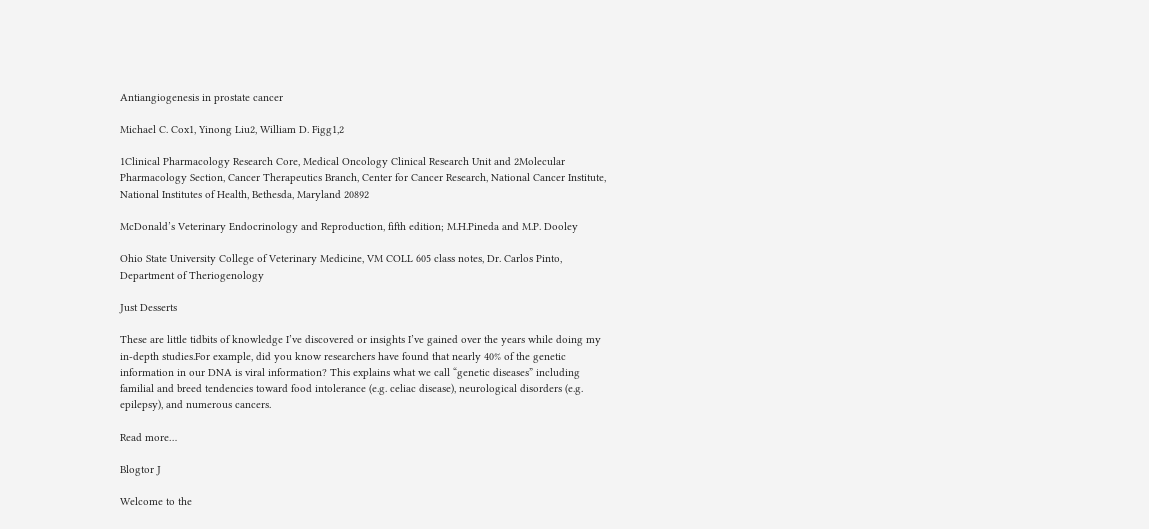Antiangiogenesis in prostate cancer

Michael C. Cox1, Yinong Liu2, William D. Figg1,2

1Clinical Pharmacology Research Core, Medical Oncology Clinical Research Unit and 2Molecular Pharmacology Section, Cancer Therapeutics Branch, Center for Cancer Research, National Cancer Institute, National Institutes of Health, Bethesda, Maryland 20892

McDonald’s Veterinary Endocrinology and Reproduction, fifth edition; M.H.Pineda and M.P. Dooley

Ohio State University College of Veterinary Medicine, VM COLL 605 class notes, Dr. Carlos Pinto, Department of Theriogenology

Just Desserts

These are little tidbits of knowledge I’ve discovered or insights I’ve gained over the years while doing my in-depth studies.For example, did you know researchers have found that nearly 40% of the genetic information in our DNA is viral information? This explains what we call “genetic diseases” including familial and breed tendencies toward food intolerance (e.g. celiac disease), neurological disorders (e.g. epilepsy), and numerous cancers.

Read more…

Blogtor J

Welcome to the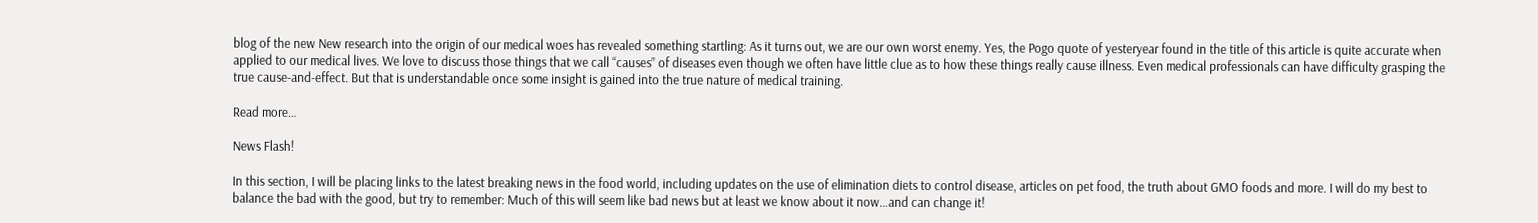blog of the new New research into the origin of our medical woes has revealed something startling: As it turns out, we are our own worst enemy. Yes, the Pogo quote of yesteryear found in the title of this article is quite accurate when applied to our medical lives. We love to discuss those things that we call “causes” of diseases even though we often have little clue as to how these things really cause illness. Even medical professionals can have difficulty grasping the true cause-and-effect. But that is understandable once some insight is gained into the true nature of medical training.

Read more…

News Flash!

In this section, I will be placing links to the latest breaking news in the food world, including updates on the use of elimination diets to control disease, articles on pet food, the truth about GMO foods and more. I will do my best to balance the bad with the good, but try to remember: Much of this will seem like bad news but at least we know about it now…and can change it!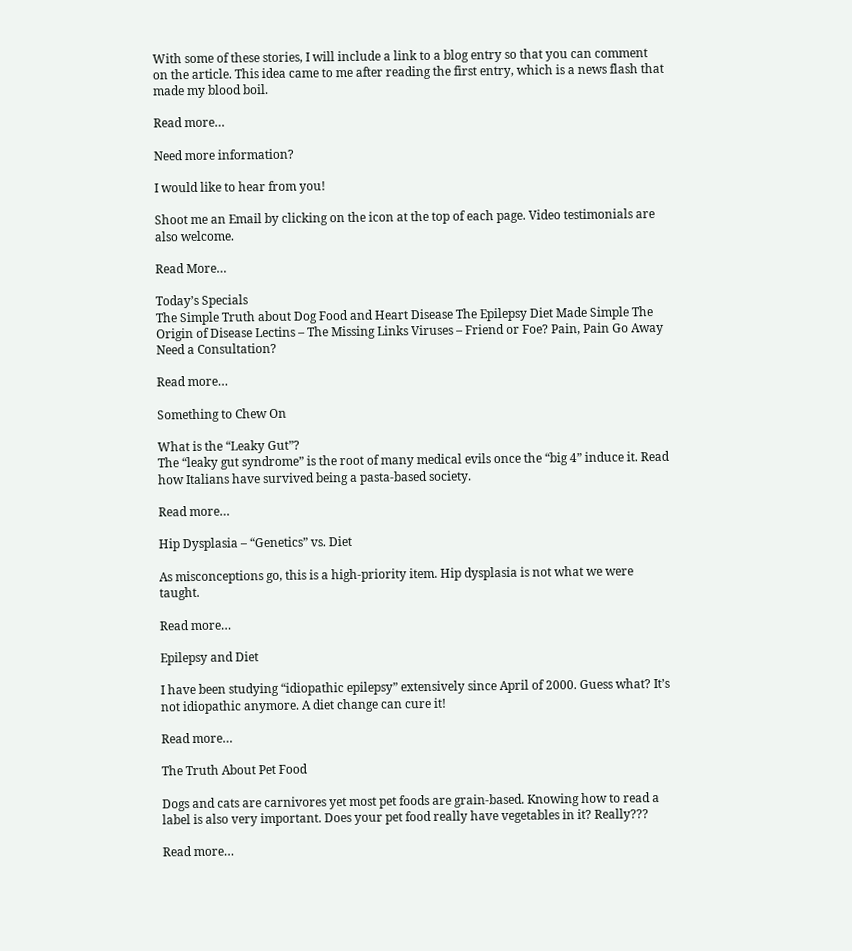With some of these stories, I will include a link to a blog entry so that you can comment on the article. This idea came to me after reading the first entry, which is a news flash that made my blood boil.

Read more…

Need more information?

I would like to hear from you!

Shoot me an Email by clicking on the icon at the top of each page. Video testimonials are also welcome.

Read More…

Today’s Specials
The Simple Truth about Dog Food and Heart Disease The Epilepsy Diet Made Simple The Origin of Disease Lectins – The Missing Links Viruses – Friend or Foe? Pain, Pain Go Away
Need a Consultation?

Read more…

Something to Chew On

What is the “Leaky Gut”?
The “leaky gut syndrome” is the root of many medical evils once the “big 4” induce it. Read how Italians have survived being a pasta-based society.

Read more…

Hip Dysplasia – “Genetics” vs. Diet

As misconceptions go, this is a high-priority item. Hip dysplasia is not what we were taught.

Read more…

Epilepsy and Diet

I have been studying “idiopathic epilepsy” extensively since April of 2000. Guess what? It’s not idiopathic anymore. A diet change can cure it!

Read more…

The Truth About Pet Food

Dogs and cats are carnivores yet most pet foods are grain-based. Knowing how to read a label is also very important. Does your pet food really have vegetables in it? Really???

Read more…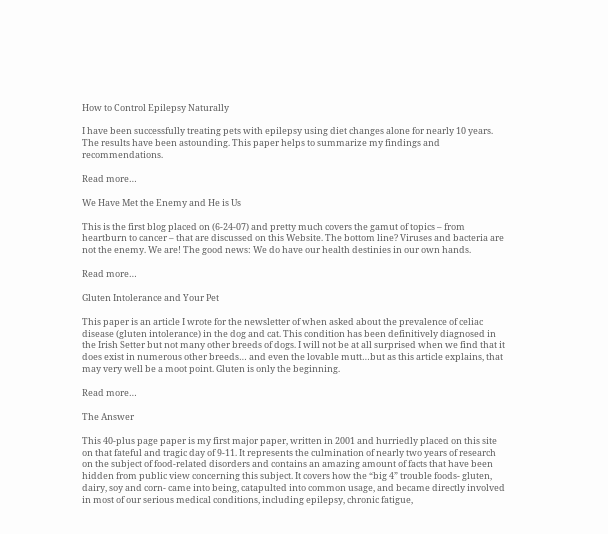How to Control Epilepsy Naturally

I have been successfully treating pets with epilepsy using diet changes alone for nearly 10 years. The results have been astounding. This paper helps to summarize my findings and recommendations.

Read more…

We Have Met the Enemy and He is Us

This is the first blog placed on (6-24-07) and pretty much covers the gamut of topics – from heartburn to cancer – that are discussed on this Website. The bottom line? Viruses and bacteria are not the enemy. We are! The good news: We do have our health destinies in our own hands.

Read more…

Gluten Intolerance and Your Pet

This paper is an article I wrote for the newsletter of when asked about the prevalence of celiac disease (gluten intolerance) in the dog and cat. This condition has been definitively diagnosed in the Irish Setter but not many other breeds of dogs. I will not be at all surprised when we find that it does exist in numerous other breeds… and even the lovable mutt…but as this article explains, that may very well be a moot point. Gluten is only the beginning.

Read more…

The Answer

This 40-plus page paper is my first major paper, written in 2001 and hurriedly placed on this site on that fateful and tragic day of 9-11. It represents the culmination of nearly two years of research on the subject of food-related disorders and contains an amazing amount of facts that have been hidden from public view concerning this subject. It covers how the “big 4” trouble foods- gluten, dairy, soy and corn- came into being, catapulted into common usage, and became directly involved in most of our serious medical conditions, including epilepsy, chronic fatigue,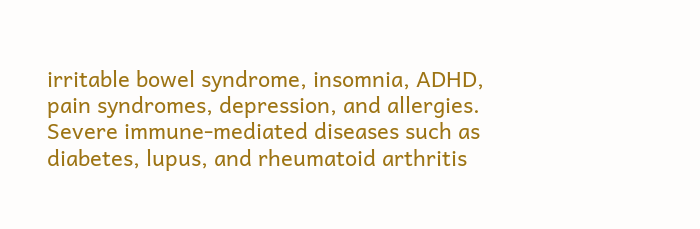irritable bowel syndrome, insomnia, ADHD, pain syndromes, depression, and allergies. Severe immune-mediated diseases such as diabetes, lupus, and rheumatoid arthritis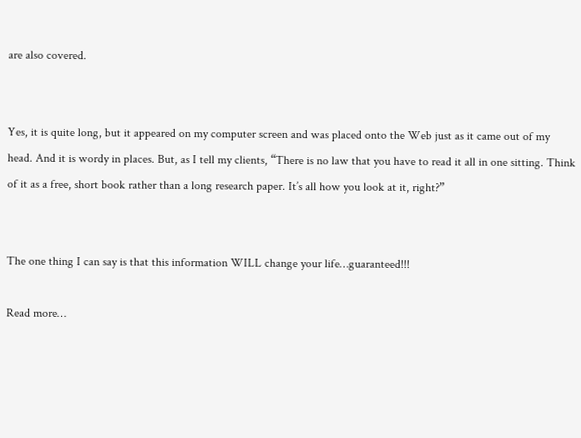are also covered.


Yes, it is quite long, but it appeared on my computer screen and was placed onto the Web just as it came out of my head. And it is wordy in places. But, as I tell my clients, “There is no law that you have to read it all in one sitting. Think of it as a free, short book rather than a long research paper. It’s all how you look at it, right?”


The one thing I can say is that this information WILL change your life…guaranteed!!!

Read more…